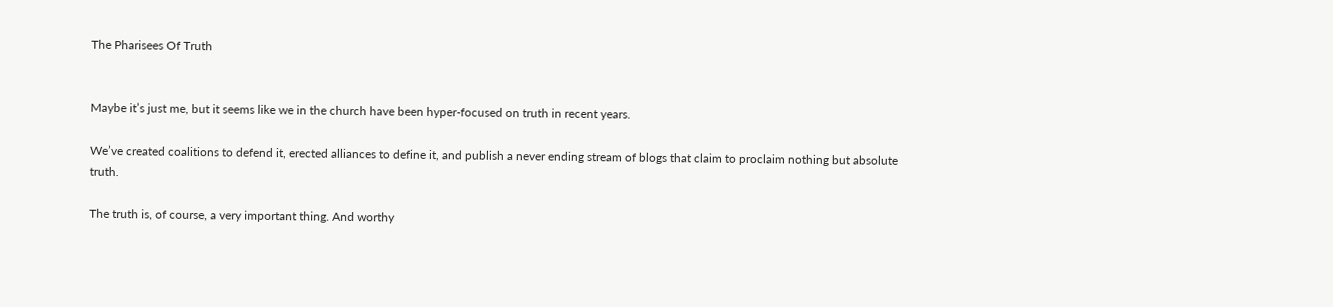The Pharisees Of Truth


Maybe it’s just me, but it seems like we in the church have been hyper-focused on truth in recent years.

We’ve created coalitions to defend it, erected alliances to define it, and publish a never ending stream of blogs that claim to proclaim nothing but absolute truth.

The truth is, of course, a very important thing. And worthy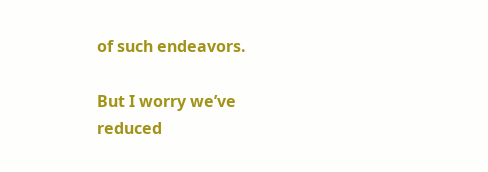of such endeavors.

But I worry we’ve reduced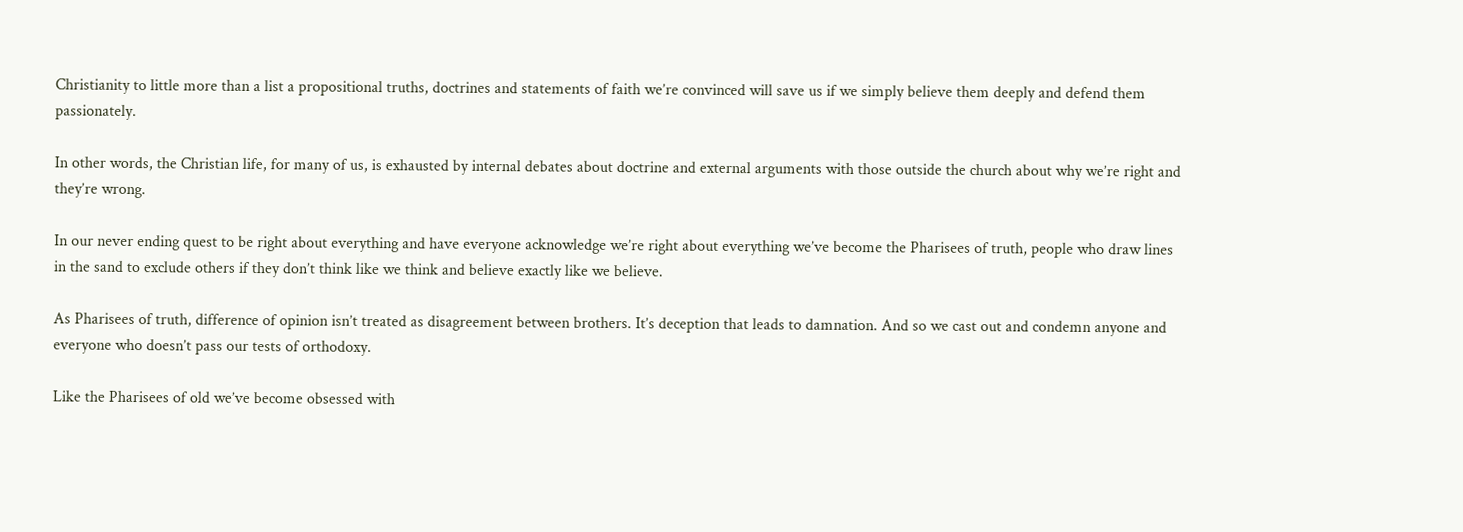Christianity to little more than a list a propositional truths, doctrines and statements of faith we’re convinced will save us if we simply believe them deeply and defend them passionately.

In other words, the Christian life, for many of us, is exhausted by internal debates about doctrine and external arguments with those outside the church about why we’re right and they’re wrong.

In our never ending quest to be right about everything and have everyone acknowledge we’re right about everything we’ve become the Pharisees of truth, people who draw lines in the sand to exclude others if they don’t think like we think and believe exactly like we believe.

As Pharisees of truth, difference of opinion isn’t treated as disagreement between brothers. It’s deception that leads to damnation. And so we cast out and condemn anyone and everyone who doesn’t pass our tests of orthodoxy.

Like the Pharisees of old we’ve become obsessed with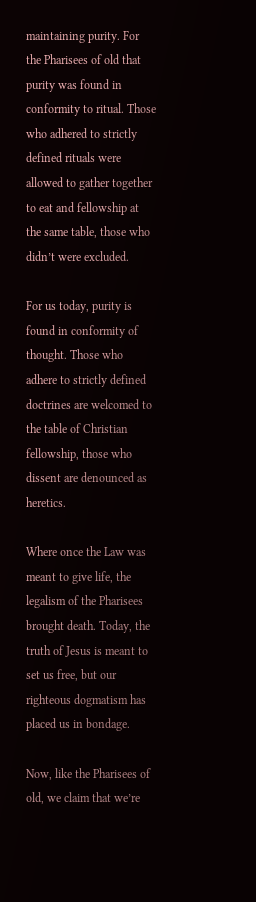maintaining purity. For the Pharisees of old that purity was found in conformity to ritual. Those who adhered to strictly defined rituals were allowed to gather together to eat and fellowship at the same table, those who didn’t were excluded.

For us today, purity is found in conformity of thought. Those who adhere to strictly defined doctrines are welcomed to the table of Christian fellowship, those who dissent are denounced as heretics.

Where once the Law was meant to give life, the legalism of the Pharisees brought death. Today, the truth of Jesus is meant to set us free, but our righteous dogmatism has placed us in bondage.

Now, like the Pharisees of old, we claim that we’re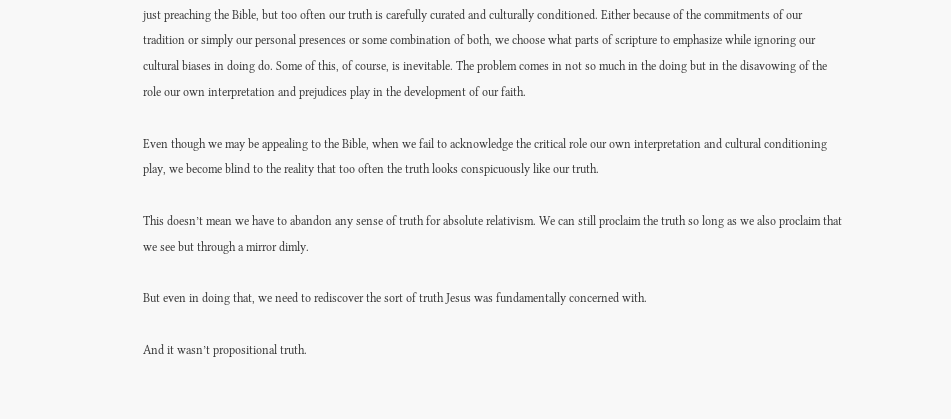just preaching the Bible, but too often our truth is carefully curated and culturally conditioned. Either because of the commitments of our tradition or simply our personal presences or some combination of both, we choose what parts of scripture to emphasize while ignoring our cultural biases in doing do. Some of this, of course, is inevitable. The problem comes in not so much in the doing but in the disavowing of the role our own interpretation and prejudices play in the development of our faith.

Even though we may be appealing to the Bible, when we fail to acknowledge the critical role our own interpretation and cultural conditioning play, we become blind to the reality that too often the truth looks conspicuously like our truth.

This doesn’t mean we have to abandon any sense of truth for absolute relativism. We can still proclaim the truth so long as we also proclaim that we see but through a mirror dimly.

But even in doing that, we need to rediscover the sort of truth Jesus was fundamentally concerned with.

And it wasn’t propositional truth.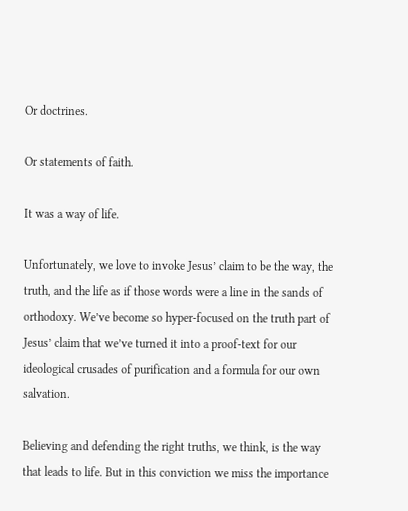Or doctrines.

Or statements of faith.

It was a way of life.

Unfortunately, we love to invoke Jesus’ claim to be the way, the truth, and the life as if those words were a line in the sands of orthodoxy. We’ve become so hyper-focused on the truth part of Jesus’ claim that we’ve turned it into a proof-text for our ideological crusades of purification and a formula for our own salvation.

Believing and defending the right truths, we think, is the way that leads to life. But in this conviction we miss the importance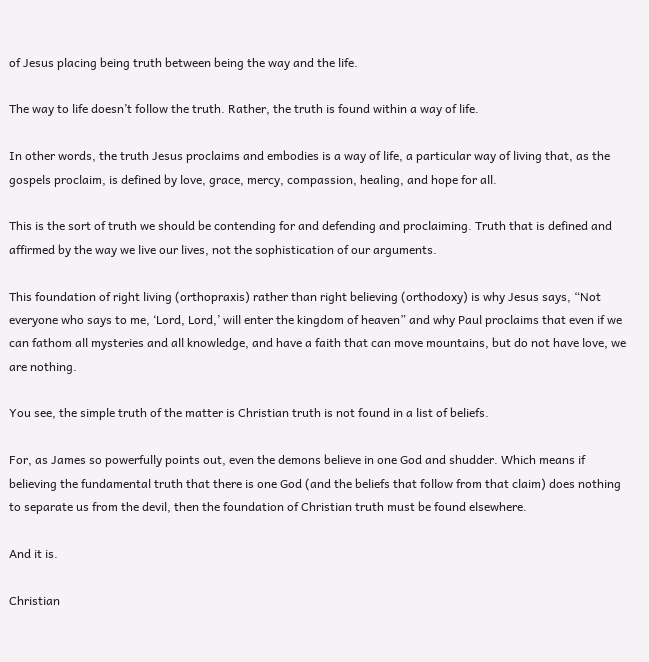of Jesus placing being truth between being the way and the life.

The way to life doesn’t follow the truth. Rather, the truth is found within a way of life.

In other words, the truth Jesus proclaims and embodies is a way of life, a particular way of living that, as the gospels proclaim, is defined by love, grace, mercy, compassion, healing, and hope for all.

This is the sort of truth we should be contending for and defending and proclaiming. Truth that is defined and affirmed by the way we live our lives, not the sophistication of our arguments.

This foundation of right living (orthopraxis) rather than right believing (orthodoxy) is why Jesus says, “Not everyone who says to me, ‘Lord, Lord,’ will enter the kingdom of heaven” and why Paul proclaims that even if we can fathom all mysteries and all knowledge, and have a faith that can move mountains, but do not have love, we are nothing.

You see, the simple truth of the matter is Christian truth is not found in a list of beliefs.

For, as James so powerfully points out, even the demons believe in one God and shudder. Which means if believing the fundamental truth that there is one God (and the beliefs that follow from that claim) does nothing to separate us from the devil, then the foundation of Christian truth must be found elsewhere.

And it is.

Christian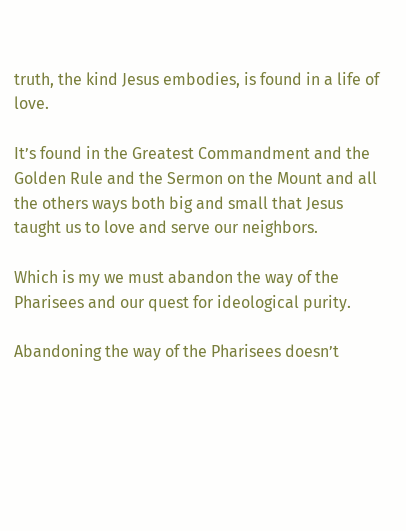truth, the kind Jesus embodies, is found in a life of love.

It’s found in the Greatest Commandment and the Golden Rule and the Sermon on the Mount and all the others ways both big and small that Jesus taught us to love and serve our neighbors.

Which is my we must abandon the way of the Pharisees and our quest for ideological purity.

Abandoning the way of the Pharisees doesn’t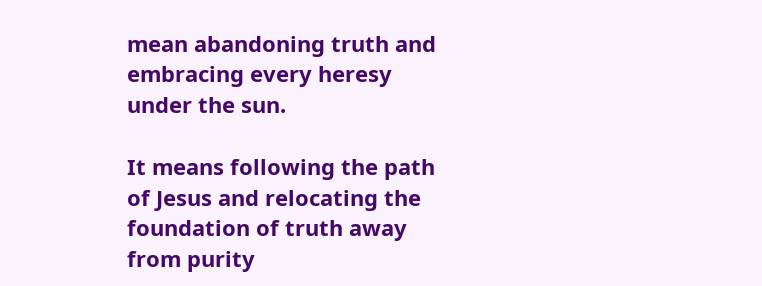mean abandoning truth and embracing every heresy under the sun.

It means following the path of Jesus and relocating the foundation of truth away from purity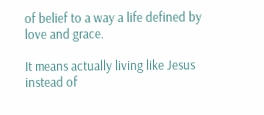of belief to a way a life defined by love and grace.

It means actually living like Jesus instead of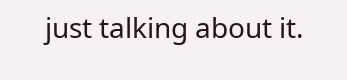just talking about it.